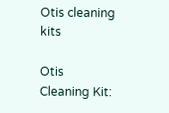Otis cleaning kits

Otis Cleaning Kit: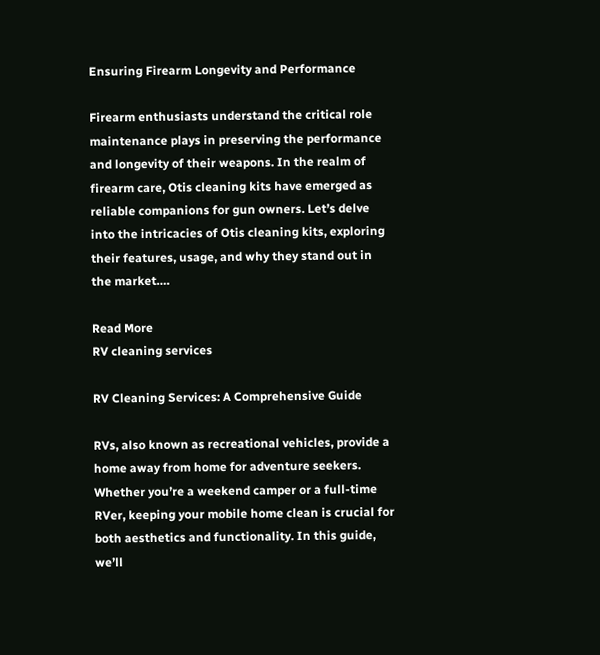Ensuring Firearm Longevity and Performance

Firearm enthusiasts understand the critical role maintenance plays in preserving the performance and longevity of their weapons. In the realm of firearm care, Otis cleaning kits have emerged as reliable companions for gun owners. Let’s delve into the intricacies of Otis cleaning kits, exploring their features, usage, and why they stand out in the market….

Read More
RV cleaning services

RV Cleaning Services: A Comprehensive Guide

RVs, also known as recreational vehicles, provide a home away from home for adventure seekers. Whether you’re a weekend camper or a full-time RVer, keeping your mobile home clean is crucial for both aesthetics and functionality. In this guide, we’ll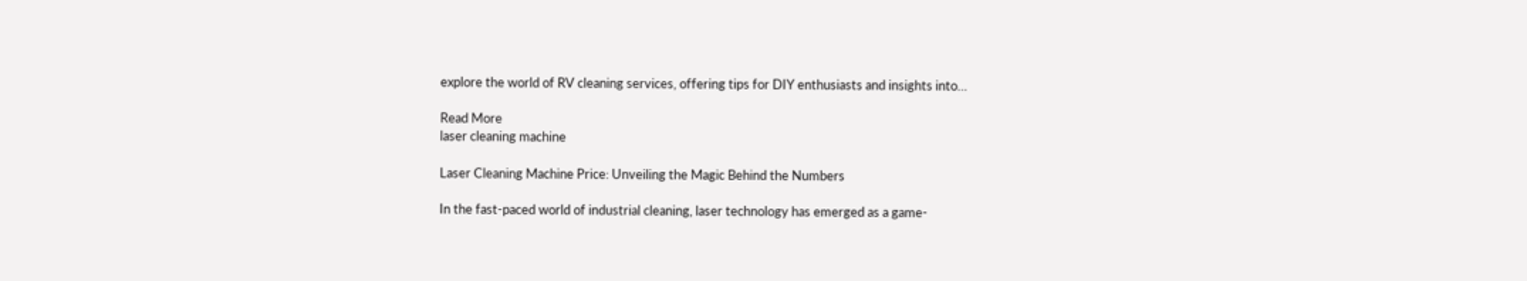explore the world of RV cleaning services, offering tips for DIY enthusiasts and insights into…

Read More
laser cleaning machine

Laser Cleaning Machine Price: Unveiling the Magic Behind the Numbers

In the fast-paced world of industrial cleaning, laser technology has emerged as a game-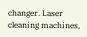changer. Laser cleaning machines,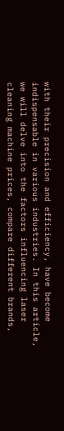with their precision and efficiency, have become indispensable in various industries. In this article, we will delve into the factors influencing laser cleaning machine prices, compare different brands,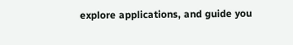explore applications, and guide you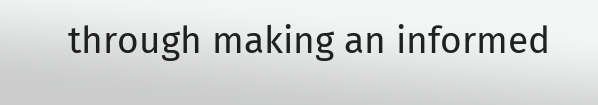through making an informed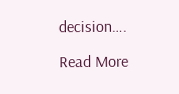decision….

Read More